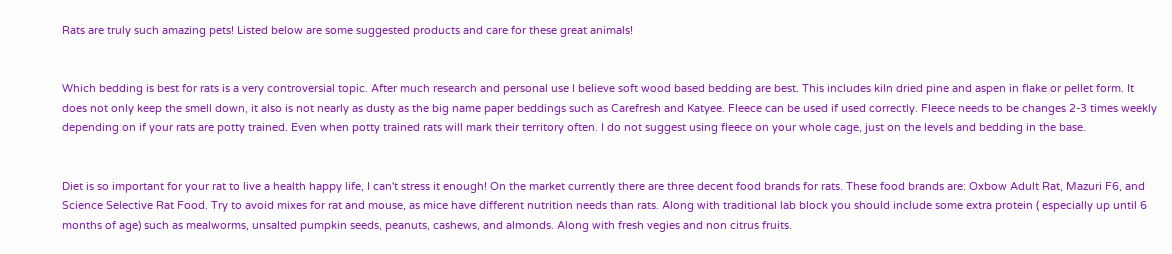Rats are truly such amazing pets! Listed below are some suggested products and care for these great animals!


Which bedding is best for rats is a very controversial topic. After much research and personal use I believe soft wood based bedding are best. This includes kiln dried pine and aspen in flake or pellet form. It does not only keep the smell down, it also is not nearly as dusty as the big name paper beddings such as Carefresh and Katyee. Fleece can be used if used correctly. Fleece needs to be changes 2-3 times weekly depending on if your rats are potty trained. Even when potty trained rats will mark their territory often. I do not suggest using fleece on your whole cage, just on the levels and bedding in the base.


Diet is so important for your rat to live a health happy life, I can't stress it enough! On the market currently there are three decent food brands for rats. These food brands are: Oxbow Adult Rat, Mazuri F6, and Science Selective Rat Food. Try to avoid mixes for rat and mouse, as mice have different nutrition needs than rats. Along with traditional lab block you should include some extra protein ( especially up until 6 months of age) such as mealworms, unsalted pumpkin seeds, peanuts, cashews, and almonds. Along with fresh vegies and non citrus fruits.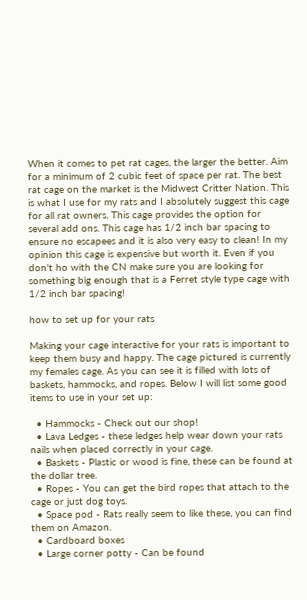When it comes to pet rat cages, the larger the better. Aim for a minimum of 2 cubic feet of space per rat. The best rat cage on the market is the Midwest Critter Nation. This is what I use for my rats and I absolutely suggest this cage for all rat owners. This cage provides the option for several add ons. This cage has 1/2 inch bar spacing to ensure no escapees and it is also very easy to clean! In my opinion this cage is expensive but worth it. Even if you don't ho with the CN make sure you are looking for something big enough that is a Ferret style type cage with 1/2 inch bar spacing!

how to set up for your rats

Making your cage interactive for your rats is important to keep them busy and happy. The cage pictured is currently my females cage. As you can see it is filled with lots of baskets, hammocks, and ropes. Below I will list some good items to use in your set up:

  • Hammocks - Check out our shop!
  • Lava Ledges - these ledges help wear down your rats nails when placed correctly in your cage.
  • Baskets - Plastic or wood is fine, these can be found at the dollar tree.
  • Ropes - You can get the bird ropes that attach to the cage or just dog toys.
  • Space pod - Rats really seem to like these, you can find them on Amazon.
  • Cardboard boxes
  • Large corner potty - Can be found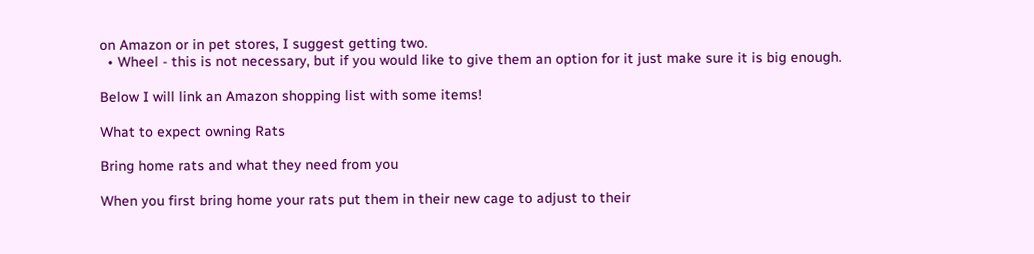on Amazon or in pet stores, I suggest getting two.
  • Wheel - this is not necessary, but if you would like to give them an option for it just make sure it is big enough.

Below I will link an Amazon shopping list with some items!

What to expect owning Rats

Bring home rats and what they need from you

When you first bring home your rats put them in their new cage to adjust to their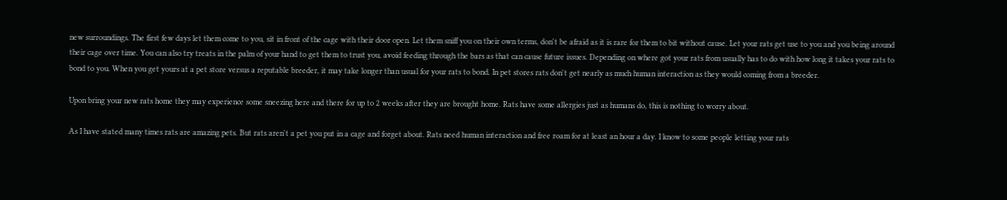new surroundings. The first few days let them come to you, sit in front of the cage with their door open. Let them sniff you on their own terms, don't be afraid as it is rare for them to bit without cause. Let your rats get use to you and you being around their cage over time. You can also try treats in the palm of your hand to get them to trust you, avoid feeding through the bars as that can cause future issues. Depending on where got your rats from usually has to do with how long it takes your rats to bond to you. When you get yours at a pet store versus a reputable breeder, it may take longer than usual for your rats to bond. In pet stores rats don't get nearly as much human interaction as they would coming from a breeder.

Upon bring your new rats home they may experience some sneezing here and there for up to 2 weeks after they are brought home. Rats have some allergies just as humans do, this is nothing to worry about.

As I have stated many times rats are amazing pets. But rats aren't a pet you put in a cage and forget about. Rats need human interaction and free roam for at least an hour a day. I know to some people letting your rats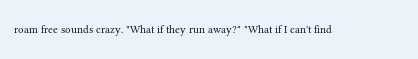roam free sounds crazy. "What if they run away?" "What if I can't find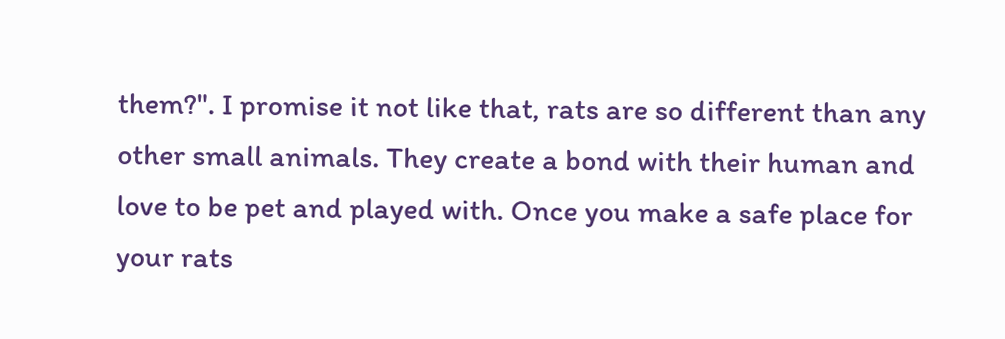them?". I promise it not like that, rats are so different than any other small animals. They create a bond with their human and love to be pet and played with. Once you make a safe place for your rats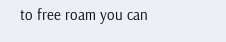to free roam you can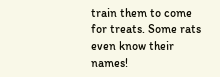train them to come for treats. Some rats even know their names!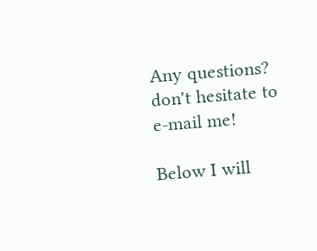Any questions? don't hesitate to e-mail me!

Below I will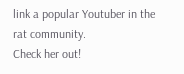link a popular Youtuber in the rat community.
Check her out!